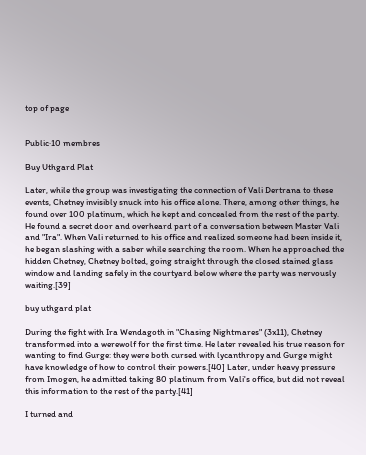top of page


Public·10 membres

Buy Uthgard Plat

Later, while the group was investigating the connection of Vali Dertrana to these events, Chetney invisibly snuck into his office alone. There, among other things, he found over 100 platinum, which he kept and concealed from the rest of the party. He found a secret door and overheard part of a conversation between Master Vali and "Ira". When Vali returned to his office and realized someone had been inside it, he began slashing with a saber while searching the room. When he approached the hidden Chetney, Chetney bolted, going straight through the closed stained glass window and landing safely in the courtyard below where the party was nervously waiting.[39]

buy uthgard plat

During the fight with Ira Wendagoth in "Chasing Nightmares" (3x11), Chetney transformed into a werewolf for the first time. He later revealed his true reason for wanting to find Gurge: they were both cursed with lycanthropy and Gurge might have knowledge of how to control their powers.[40] Later, under heavy pressure from Imogen, he admitted taking 80 platinum from Vali's office, but did not reveal this information to the rest of the party.[41]

I turned and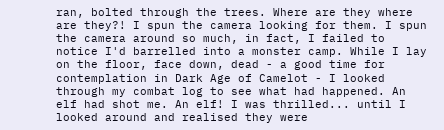ran, bolted through the trees. Where are they where are they?! I spun the camera looking for them. I spun the camera around so much, in fact, I failed to notice I'd barrelled into a monster camp. While I lay on the floor, face down, dead - a good time for contemplation in Dark Age of Camelot - I looked through my combat log to see what had happened. An elf had shot me. An elf! I was thrilled... until I looked around and realised they were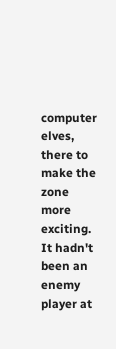computer elves, there to make the zone more exciting. It hadn't been an enemy player at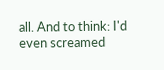all. And to think: I'd even screamed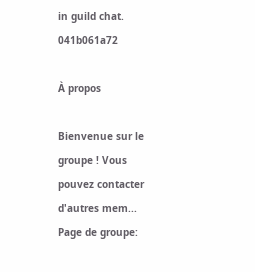in guild chat. 041b061a72

À propos

Bienvenue sur le groupe ! Vous pouvez contacter d'autres mem...
Page de groupe: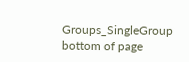Groups_SingleGroup
bottom of page